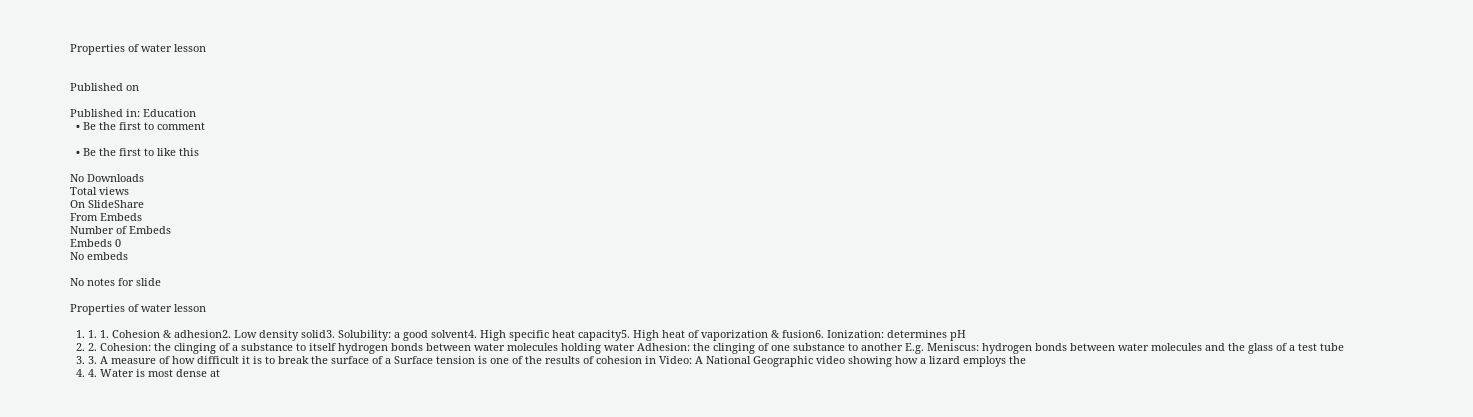Properties of water lesson


Published on

Published in: Education
  • Be the first to comment

  • Be the first to like this

No Downloads
Total views
On SlideShare
From Embeds
Number of Embeds
Embeds 0
No embeds

No notes for slide

Properties of water lesson

  1. 1. 1. Cohesion & adhesion2. Low density solid3. Solubility: a good solvent4. High specific heat capacity5. High heat of vaporization & fusion6. Ionization: determines pH
  2. 2. Cohesion: the clinging of a substance to itself hydrogen bonds between water molecules holding water Adhesion: the clinging of one substance to another E.g. Meniscus: hydrogen bonds between water molecules and the glass of a test tube
  3. 3. A measure of how difficult it is to break the surface of a Surface tension is one of the results of cohesion in Video: A National Geographic video showing how a lizard employs the
  4. 4. Water is most dense at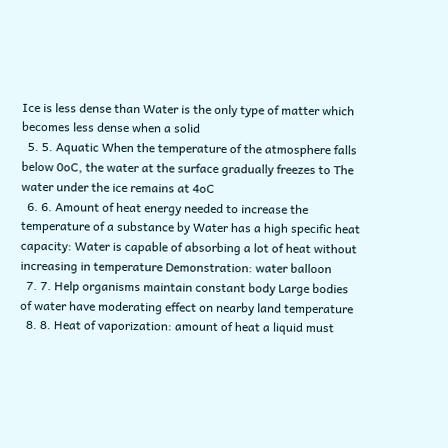Ice is less dense than Water is the only type of matter which becomes less dense when a solid
  5. 5. Aquatic When the temperature of the atmosphere falls below 0oC, the water at the surface gradually freezes to The water under the ice remains at 4oC
  6. 6. Amount of heat energy needed to increase the temperature of a substance by Water has a high specific heat capacity: Water is capable of absorbing a lot of heat without increasing in temperature Demonstration: water balloon
  7. 7. Help organisms maintain constant body Large bodies of water have moderating effect on nearby land temperature
  8. 8. Heat of vaporization: amount of heat a liquid must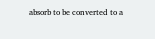absorb to be converted to a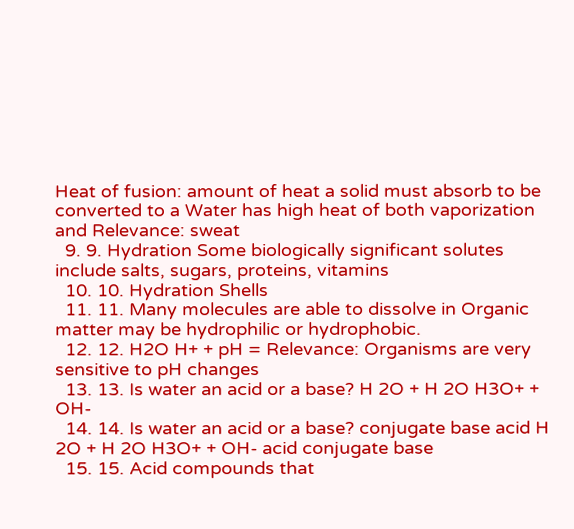Heat of fusion: amount of heat a solid must absorb to be converted to a Water has high heat of both vaporization and Relevance: sweat
  9. 9. Hydration Some biologically significant solutes include salts, sugars, proteins, vitamins
  10. 10. Hydration Shells
  11. 11. Many molecules are able to dissolve in Organic matter may be hydrophilic or hydrophobic.
  12. 12. H2O H+ + pH = Relevance: Organisms are very sensitive to pH changes
  13. 13. Is water an acid or a base? H 2O + H 2O H3O+ + OH-
  14. 14. Is water an acid or a base? conjugate base acid H 2O + H 2O H3O+ + OH- acid conjugate base
  15. 15. Acid compounds that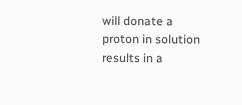will donate a proton in solution results in a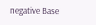negative Base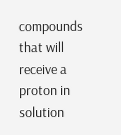compounds that will receive a proton in solution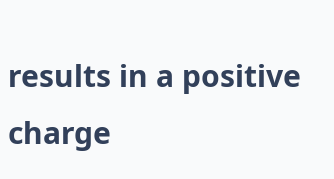results in a positive charge